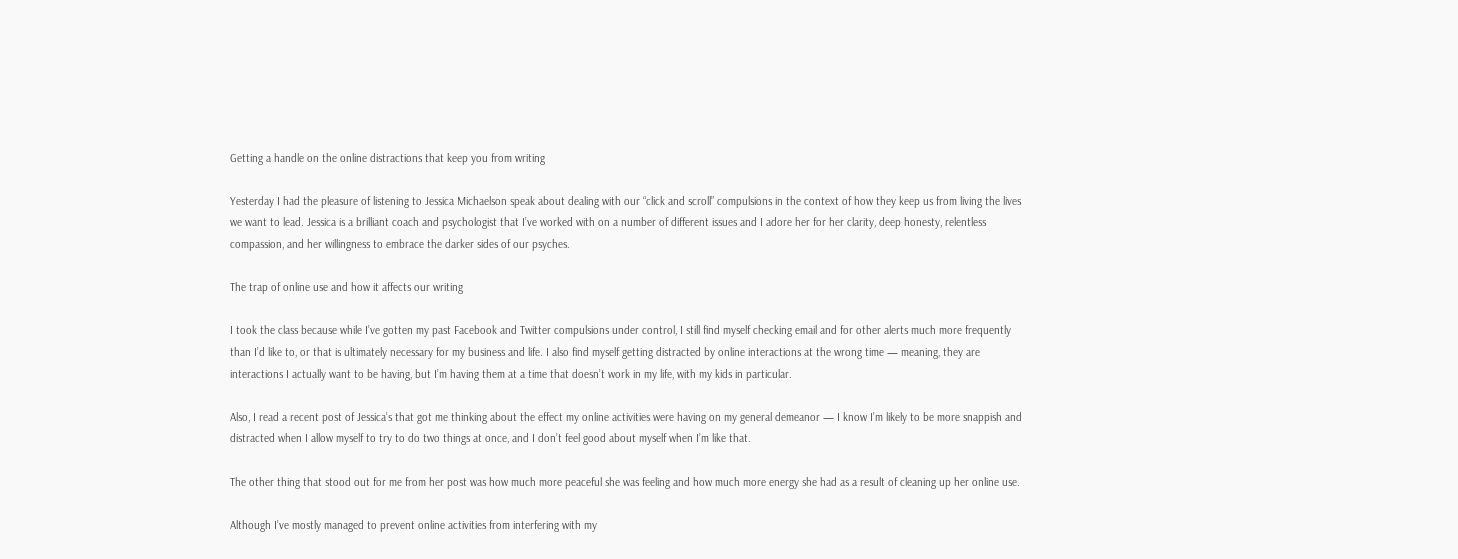Getting a handle on the online distractions that keep you from writing

Yesterday I had the pleasure of listening to Jessica Michaelson speak about dealing with our “click and scroll” compulsions in the context of how they keep us from living the lives we want to lead. Jessica is a brilliant coach and psychologist that I’ve worked with on a number of different issues and I adore her for her clarity, deep honesty, relentless compassion, and her willingness to embrace the darker sides of our psyches.

The trap of online use and how it affects our writing

I took the class because while I’ve gotten my past Facebook and Twitter compulsions under control, I still find myself checking email and for other alerts much more frequently than I’d like to, or that is ultimately necessary for my business and life. I also find myself getting distracted by online interactions at the wrong time — meaning, they are interactions I actually want to be having, but I’m having them at a time that doesn’t work in my life, with my kids in particular.

Also, I read a recent post of Jessica’s that got me thinking about the effect my online activities were having on my general demeanor — I know I’m likely to be more snappish and distracted when I allow myself to try to do two things at once, and I don’t feel good about myself when I’m like that.

The other thing that stood out for me from her post was how much more peaceful she was feeling and how much more energy she had as a result of cleaning up her online use.

Although I’ve mostly managed to prevent online activities from interfering with my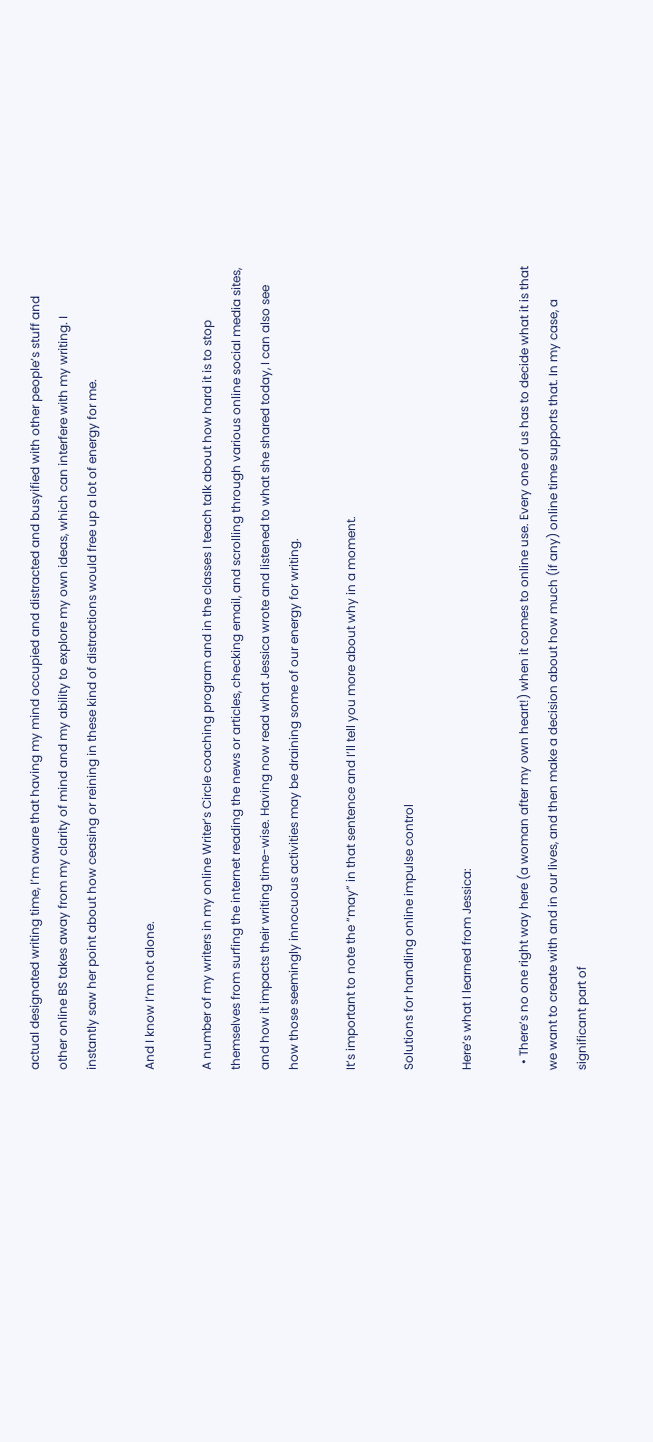actual designated writing time, I’m aware that having my mind occupied and distracted and busyified with other people’s stuff and other online BS takes away from my clarity of mind and my ability to explore my own ideas, which can interfere with my writing. I instantly saw her point about how ceasing or reining in these kind of distractions would free up a lot of energy for me.

And I know I’m not alone.

A number of my writers in my online Writer’s Circle coaching program and in the classes I teach talk about how hard it is to stop themselves from surfing the internet reading the news or articles, checking email, and scrolling through various online social media sites, and how it impacts their writing time-wise. Having now read what Jessica wrote and listened to what she shared today, I can also see how those seemingly innocuous activities may be draining some of our energy for writing.

It’s important to note the “may” in that sentence and I’ll tell you more about why in a moment.

Solutions for handling online impulse control

Here’s what I learned from Jessica:

  • There’s no one right way here (a woman after my own heart!) when it comes to online use. Every one of us has to decide what it is that we want to create with and in our lives, and then make a decision about how much (if any) online time supports that. In my case, a significant part of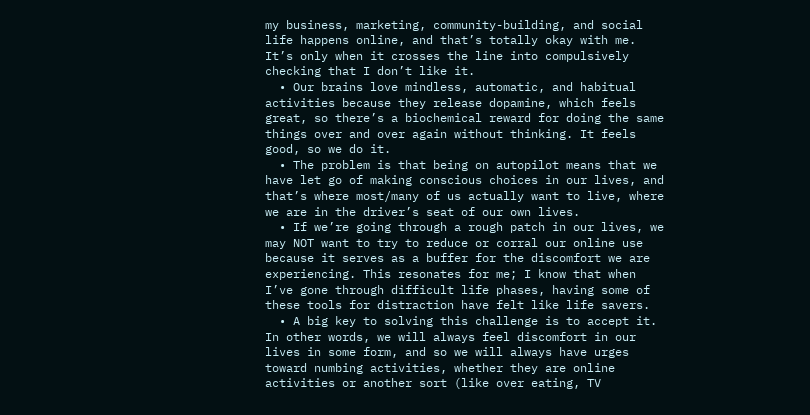my business, marketing, community-building, and social life happens online, and that’s totally okay with me. It’s only when it crosses the line into compulsively checking that I don’t like it.
  • Our brains love mindless, automatic, and habitual activities because they release dopamine, which feels great, so there’s a biochemical reward for doing the same things over and over again without thinking. It feels good, so we do it.
  • The problem is that being on autopilot means that we have let go of making conscious choices in our lives, and that’s where most/many of us actually want to live, where we are in the driver’s seat of our own lives.
  • If we’re going through a rough patch in our lives, we may NOT want to try to reduce or corral our online use because it serves as a buffer for the discomfort we are experiencing. This resonates for me; I know that when I’ve gone through difficult life phases, having some of these tools for distraction have felt like life savers.
  • A big key to solving this challenge is to accept it. In other words, we will always feel discomfort in our lives in some form, and so we will always have urges toward numbing activities, whether they are online activities or another sort (like over eating, TV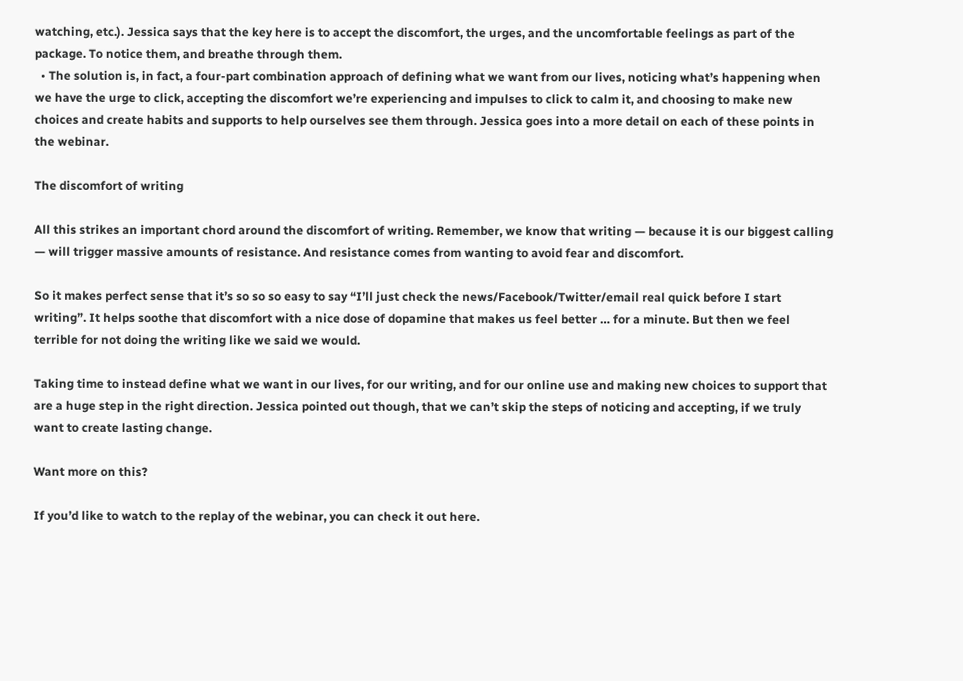watching, etc.). Jessica says that the key here is to accept the discomfort, the urges, and the uncomfortable feelings as part of the package. To notice them, and breathe through them.
  • The solution is, in fact, a four-part combination approach of defining what we want from our lives, noticing what’s happening when we have the urge to click, accepting the discomfort we’re experiencing and impulses to click to calm it, and choosing to make new choices and create habits and supports to help ourselves see them through. Jessica goes into a more detail on each of these points in the webinar.

The discomfort of writing

All this strikes an important chord around the discomfort of writing. Remember, we know that writing — because it is our biggest calling — will trigger massive amounts of resistance. And resistance comes from wanting to avoid fear and discomfort.

So it makes perfect sense that it’s so so so easy to say “I’ll just check the news/Facebook/Twitter/email real quick before I start writing”. It helps soothe that discomfort with a nice dose of dopamine that makes us feel better … for a minute. But then we feel terrible for not doing the writing like we said we would.

Taking time to instead define what we want in our lives, for our writing, and for our online use and making new choices to support that are a huge step in the right direction. Jessica pointed out though, that we can’t skip the steps of noticing and accepting, if we truly want to create lasting change.

Want more on this?

If you’d like to watch to the replay of the webinar, you can check it out here.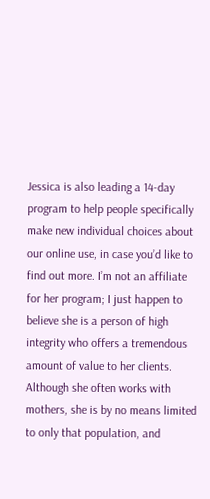Jessica is also leading a 14-day program to help people specifically make new individual choices about our online use, in case you’d like to find out more. I’m not an affiliate for her program; I just happen to believe she is a person of high integrity who offers a tremendous amount of value to her clients. Although she often works with mothers, she is by no means limited to only that population, and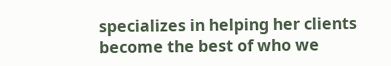specializes in helping her clients become the best of who we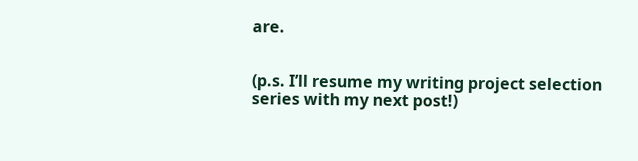are.


(p.s. I’ll resume my writing project selection series with my next post!)